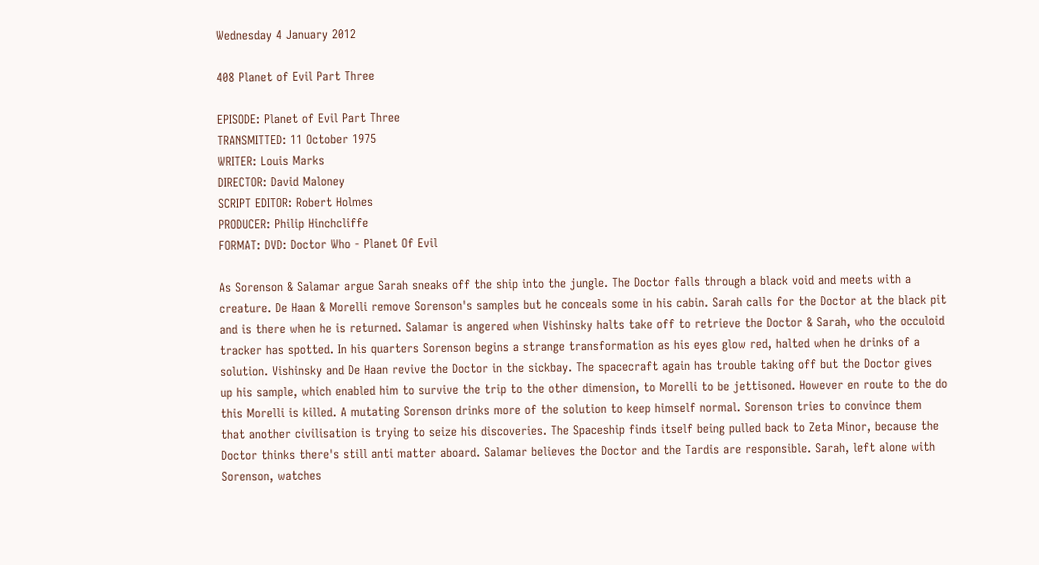Wednesday 4 January 2012

408 Planet of Evil Part Three

EPISODE: Planet of Evil Part Three
TRANSMITTED: 11 October 1975
WRITER: Louis Marks
DIRECTOR: David Maloney
SCRIPT EDITOR: Robert Holmes
PRODUCER: Philip Hinchcliffe
FORMAT: DVD: Doctor Who - Planet Of Evil

As Sorenson & Salamar argue Sarah sneaks off the ship into the jungle. The Doctor falls through a black void and meets with a creature. De Haan & Morelli remove Sorenson's samples but he conceals some in his cabin. Sarah calls for the Doctor at the black pit and is there when he is returned. Salamar is angered when Vishinsky halts take off to retrieve the Doctor & Sarah, who the occuloid tracker has spotted. In his quarters Sorenson begins a strange transformation as his eyes glow red, halted when he drinks of a solution. Vishinsky and De Haan revive the Doctor in the sickbay. The spacecraft again has trouble taking off but the Doctor gives up his sample, which enabled him to survive the trip to the other dimension, to Morelli to be jettisoned. However en route to the do this Morelli is killed. A mutating Sorenson drinks more of the solution to keep himself normal. Sorenson tries to convince them that another civilisation is trying to seize his discoveries. The Spaceship finds itself being pulled back to Zeta Minor, because the Doctor thinks there's still anti matter aboard. Salamar believes the Doctor and the Tardis are responsible. Sarah, left alone with Sorenson, watches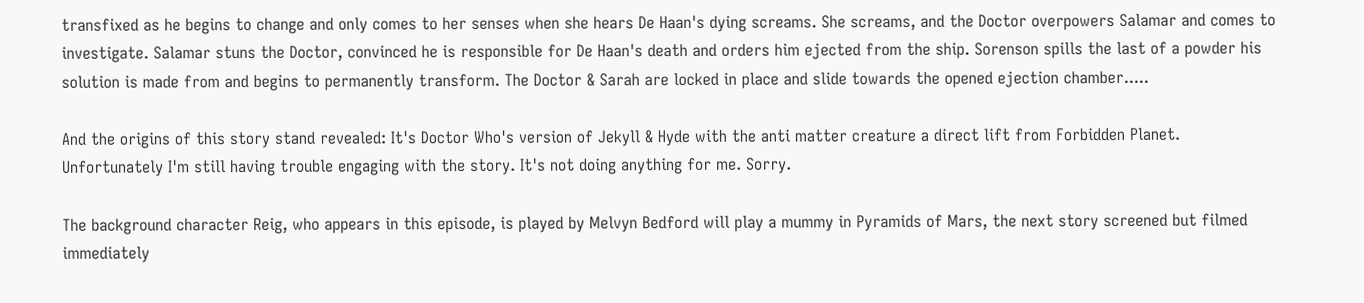transfixed as he begins to change and only comes to her senses when she hears De Haan's dying screams. She screams, and the Doctor overpowers Salamar and comes to investigate. Salamar stuns the Doctor, convinced he is responsible for De Haan's death and orders him ejected from the ship. Sorenson spills the last of a powder his solution is made from and begins to permanently transform. The Doctor & Sarah are locked in place and slide towards the opened ejection chamber.....

And the origins of this story stand revealed: It's Doctor Who's version of Jekyll & Hyde with the anti matter creature a direct lift from Forbidden Planet. Unfortunately I'm still having trouble engaging with the story. It's not doing anything for me. Sorry.

The background character Reig, who appears in this episode, is played by Melvyn Bedford will play a mummy in Pyramids of Mars, the next story screened but filmed immediately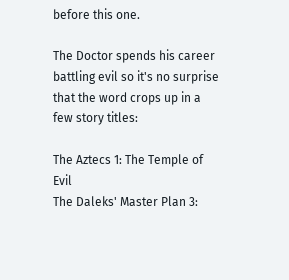before this one.

The Doctor spends his career battling evil so it's no surprise that the word crops up in a few story titles:

The Aztecs 1: The Temple of Evil
The Daleks' Master Plan 3: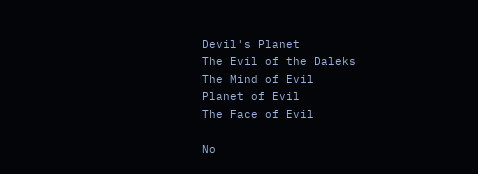Devil's Planet
The Evil of the Daleks
The Mind of Evil
Planet of Evil
The Face of Evil

No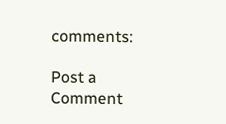comments:

Post a Comment